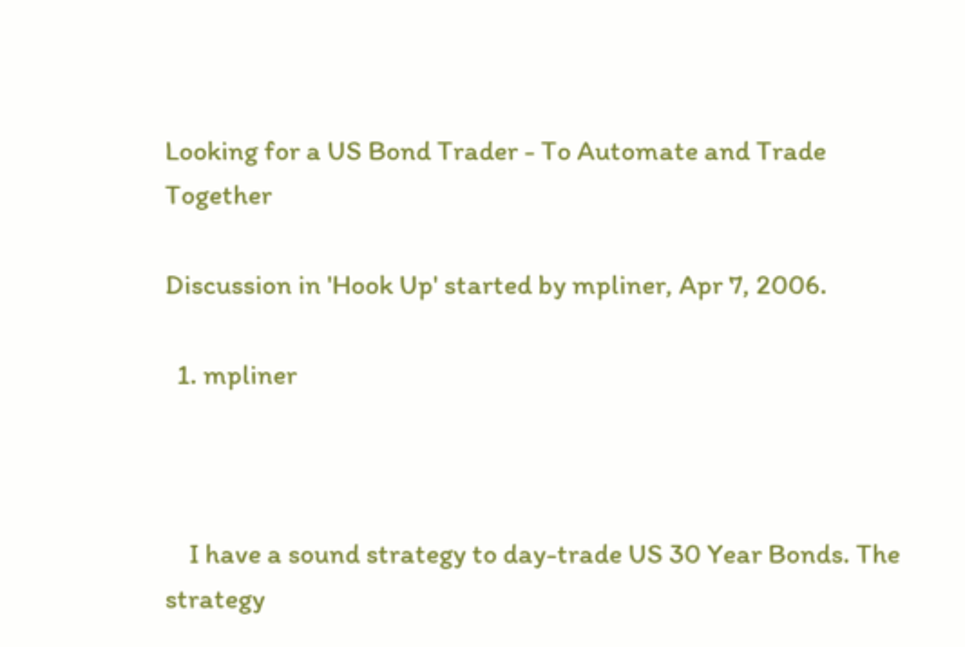Looking for a US Bond Trader - To Automate and Trade Together

Discussion in 'Hook Up' started by mpliner, Apr 7, 2006.

  1. mpliner



    I have a sound strategy to day-trade US 30 Year Bonds. The strategy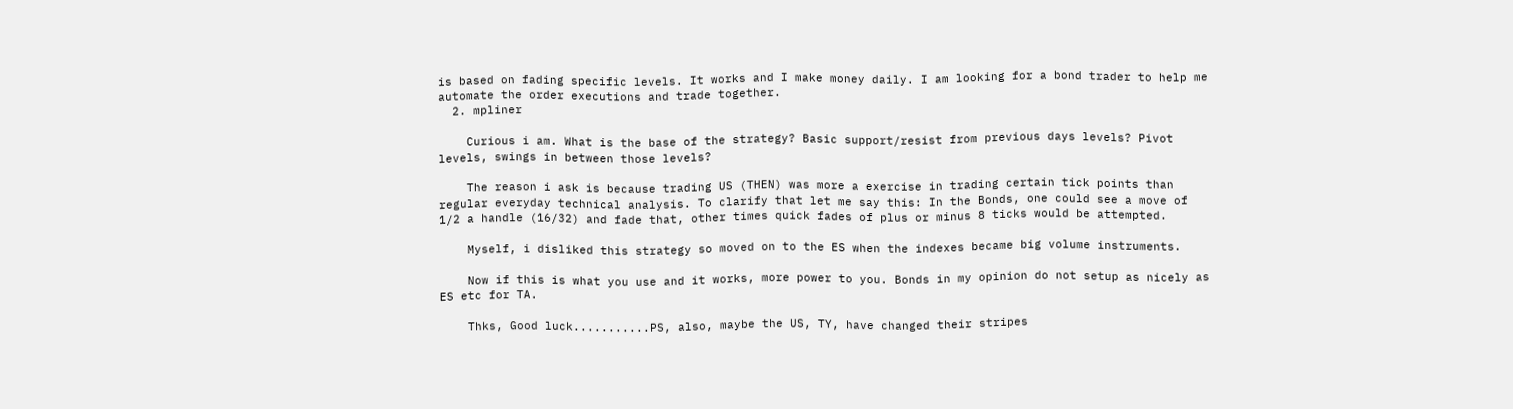is based on fading specific levels. It works and I make money daily. I am looking for a bond trader to help me automate the order executions and trade together.
  2. mpliner

    Curious i am. What is the base of the strategy? Basic support/resist from previous days levels? Pivot levels, swings in between those levels?

    The reason i ask is because trading US (THEN) was more a exercise in trading certain tick points than regular everyday technical analysis. To clarify that let me say this: In the Bonds, one could see a move of 1/2 a handle (16/32) and fade that, other times quick fades of plus or minus 8 ticks would be attempted.

    Myself, i disliked this strategy so moved on to the ES when the indexes became big volume instruments.

    Now if this is what you use and it works, more power to you. Bonds in my opinion do not setup as nicely as ES etc for TA.

    Thks, Good luck...........PS, also, maybe the US, TY, have changed their stripes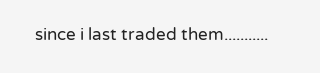since i last traded them...........